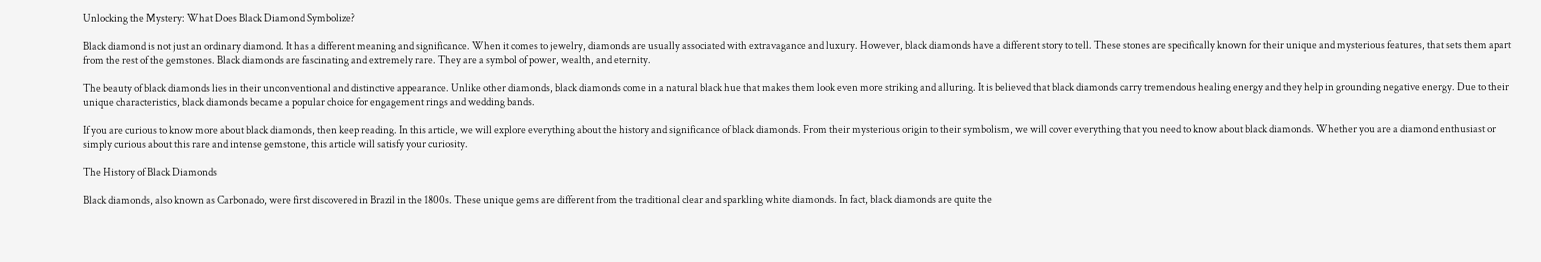Unlocking the Mystery: What Does Black Diamond Symbolize?

Black diamond is not just an ordinary diamond. It has a different meaning and significance. When it comes to jewelry, diamonds are usually associated with extravagance and luxury. However, black diamonds have a different story to tell. These stones are specifically known for their unique and mysterious features, that sets them apart from the rest of the gemstones. Black diamonds are fascinating and extremely rare. They are a symbol of power, wealth, and eternity.

The beauty of black diamonds lies in their unconventional and distinctive appearance. Unlike other diamonds, black diamonds come in a natural black hue that makes them look even more striking and alluring. It is believed that black diamonds carry tremendous healing energy and they help in grounding negative energy. Due to their unique characteristics, black diamonds became a popular choice for engagement rings and wedding bands.

If you are curious to know more about black diamonds, then keep reading. In this article, we will explore everything about the history and significance of black diamonds. From their mysterious origin to their symbolism, we will cover everything that you need to know about black diamonds. Whether you are a diamond enthusiast or simply curious about this rare and intense gemstone, this article will satisfy your curiosity.

The History of Black Diamonds

Black diamonds, also known as Carbonado, were first discovered in Brazil in the 1800s. These unique gems are different from the traditional clear and sparkling white diamonds. In fact, black diamonds are quite the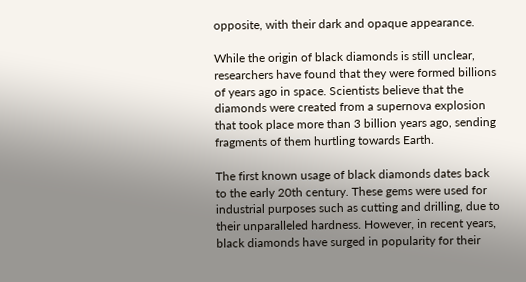opposite, with their dark and opaque appearance.

While the origin of black diamonds is still unclear, researchers have found that they were formed billions of years ago in space. Scientists believe that the diamonds were created from a supernova explosion that took place more than 3 billion years ago, sending fragments of them hurtling towards Earth.

The first known usage of black diamonds dates back to the early 20th century. These gems were used for industrial purposes such as cutting and drilling, due to their unparalleled hardness. However, in recent years, black diamonds have surged in popularity for their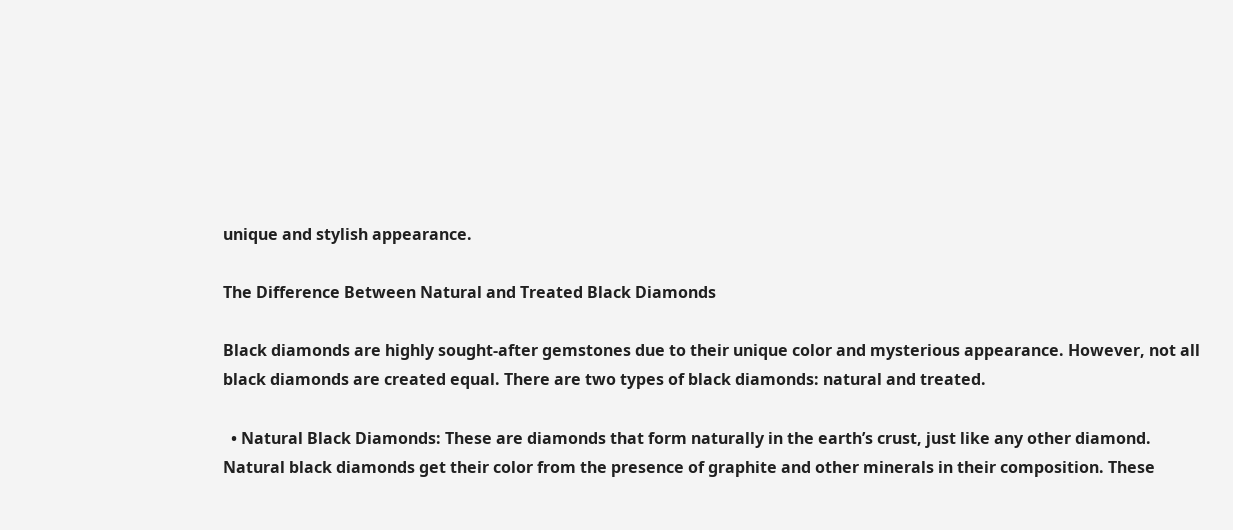unique and stylish appearance.

The Difference Between Natural and Treated Black Diamonds

Black diamonds are highly sought-after gemstones due to their unique color and mysterious appearance. However, not all black diamonds are created equal. There are two types of black diamonds: natural and treated.

  • Natural Black Diamonds: These are diamonds that form naturally in the earth’s crust, just like any other diamond. Natural black diamonds get their color from the presence of graphite and other minerals in their composition. These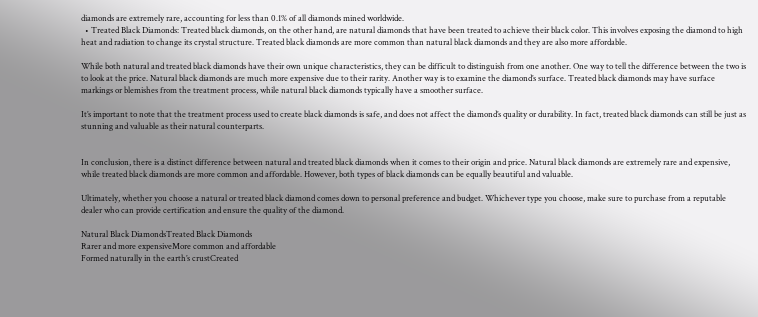diamonds are extremely rare, accounting for less than 0.1% of all diamonds mined worldwide.
  • Treated Black Diamonds: Treated black diamonds, on the other hand, are natural diamonds that have been treated to achieve their black color. This involves exposing the diamond to high heat and radiation to change its crystal structure. Treated black diamonds are more common than natural black diamonds and they are also more affordable.

While both natural and treated black diamonds have their own unique characteristics, they can be difficult to distinguish from one another. One way to tell the difference between the two is to look at the price. Natural black diamonds are much more expensive due to their rarity. Another way is to examine the diamond’s surface. Treated black diamonds may have surface markings or blemishes from the treatment process, while natural black diamonds typically have a smoother surface.

It’s important to note that the treatment process used to create black diamonds is safe, and does not affect the diamond’s quality or durability. In fact, treated black diamonds can still be just as stunning and valuable as their natural counterparts.


In conclusion, there is a distinct difference between natural and treated black diamonds when it comes to their origin and price. Natural black diamonds are extremely rare and expensive, while treated black diamonds are more common and affordable. However, both types of black diamonds can be equally beautiful and valuable.

Ultimately, whether you choose a natural or treated black diamond comes down to personal preference and budget. Whichever type you choose, make sure to purchase from a reputable dealer who can provide certification and ensure the quality of the diamond.

Natural Black DiamondsTreated Black Diamonds
Rarer and more expensiveMore common and affordable
Formed naturally in the earth’s crustCreated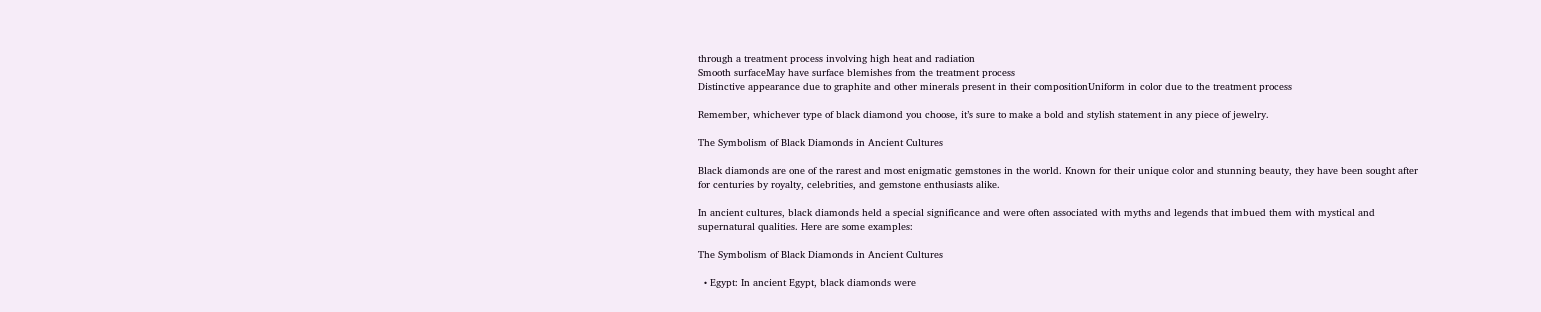through a treatment process involving high heat and radiation
Smooth surfaceMay have surface blemishes from the treatment process
Distinctive appearance due to graphite and other minerals present in their compositionUniform in color due to the treatment process

Remember, whichever type of black diamond you choose, it’s sure to make a bold and stylish statement in any piece of jewelry.

The Symbolism of Black Diamonds in Ancient Cultures

Black diamonds are one of the rarest and most enigmatic gemstones in the world. Known for their unique color and stunning beauty, they have been sought after for centuries by royalty, celebrities, and gemstone enthusiasts alike.

In ancient cultures, black diamonds held a special significance and were often associated with myths and legends that imbued them with mystical and supernatural qualities. Here are some examples:

The Symbolism of Black Diamonds in Ancient Cultures

  • Egypt: In ancient Egypt, black diamonds were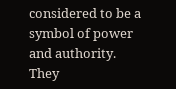considered to be a symbol of power and authority. They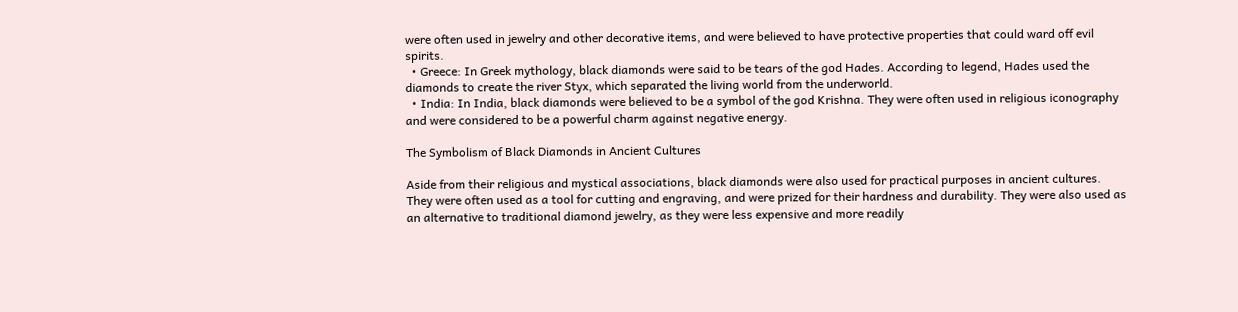were often used in jewelry and other decorative items, and were believed to have protective properties that could ward off evil spirits.
  • Greece: In Greek mythology, black diamonds were said to be tears of the god Hades. According to legend, Hades used the diamonds to create the river Styx, which separated the living world from the underworld.
  • India: In India, black diamonds were believed to be a symbol of the god Krishna. They were often used in religious iconography and were considered to be a powerful charm against negative energy.

The Symbolism of Black Diamonds in Ancient Cultures

Aside from their religious and mystical associations, black diamonds were also used for practical purposes in ancient cultures. They were often used as a tool for cutting and engraving, and were prized for their hardness and durability. They were also used as an alternative to traditional diamond jewelry, as they were less expensive and more readily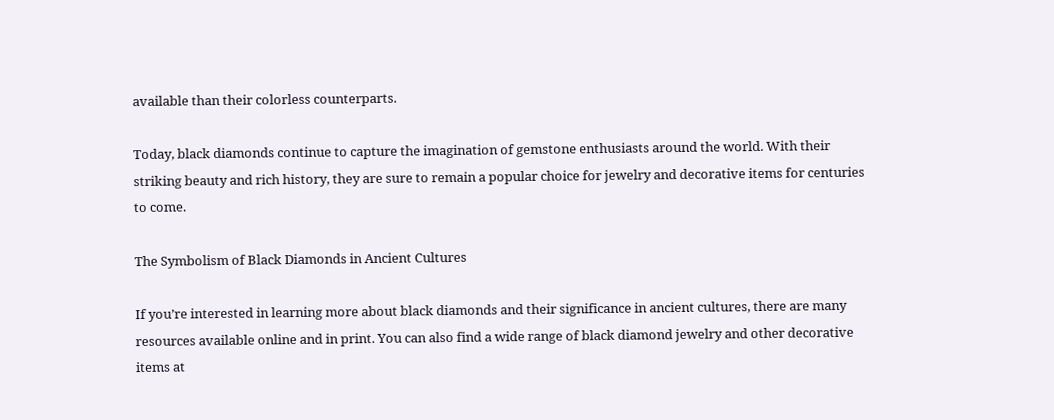available than their colorless counterparts.

Today, black diamonds continue to capture the imagination of gemstone enthusiasts around the world. With their striking beauty and rich history, they are sure to remain a popular choice for jewelry and decorative items for centuries to come.

The Symbolism of Black Diamonds in Ancient Cultures

If you’re interested in learning more about black diamonds and their significance in ancient cultures, there are many resources available online and in print. You can also find a wide range of black diamond jewelry and other decorative items at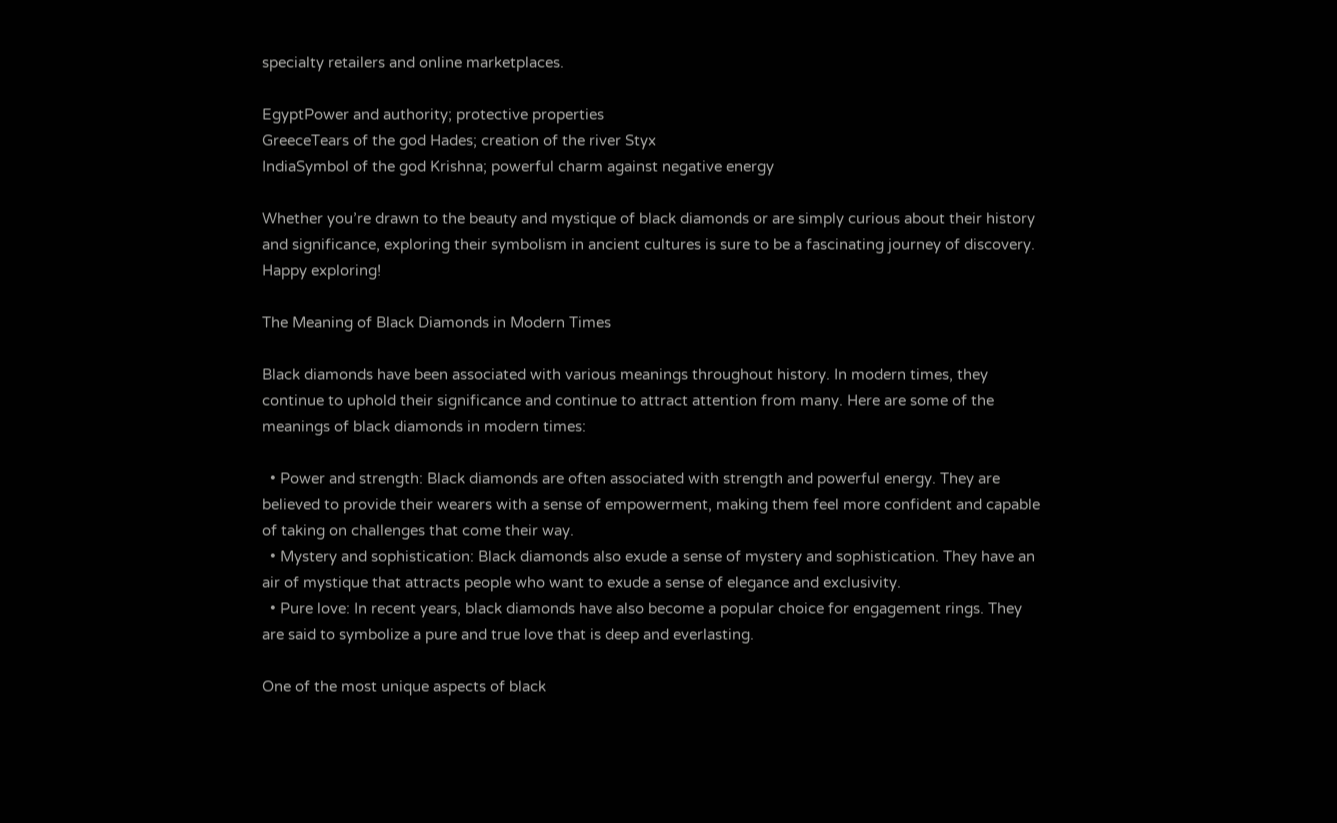specialty retailers and online marketplaces.

EgyptPower and authority; protective properties
GreeceTears of the god Hades; creation of the river Styx
IndiaSymbol of the god Krishna; powerful charm against negative energy

Whether you’re drawn to the beauty and mystique of black diamonds or are simply curious about their history and significance, exploring their symbolism in ancient cultures is sure to be a fascinating journey of discovery. Happy exploring!

The Meaning of Black Diamonds in Modern Times

Black diamonds have been associated with various meanings throughout history. In modern times, they continue to uphold their significance and continue to attract attention from many. Here are some of the meanings of black diamonds in modern times:

  • Power and strength: Black diamonds are often associated with strength and powerful energy. They are believed to provide their wearers with a sense of empowerment, making them feel more confident and capable of taking on challenges that come their way.
  • Mystery and sophistication: Black diamonds also exude a sense of mystery and sophistication. They have an air of mystique that attracts people who want to exude a sense of elegance and exclusivity.
  • Pure love: In recent years, black diamonds have also become a popular choice for engagement rings. They are said to symbolize a pure and true love that is deep and everlasting.

One of the most unique aspects of black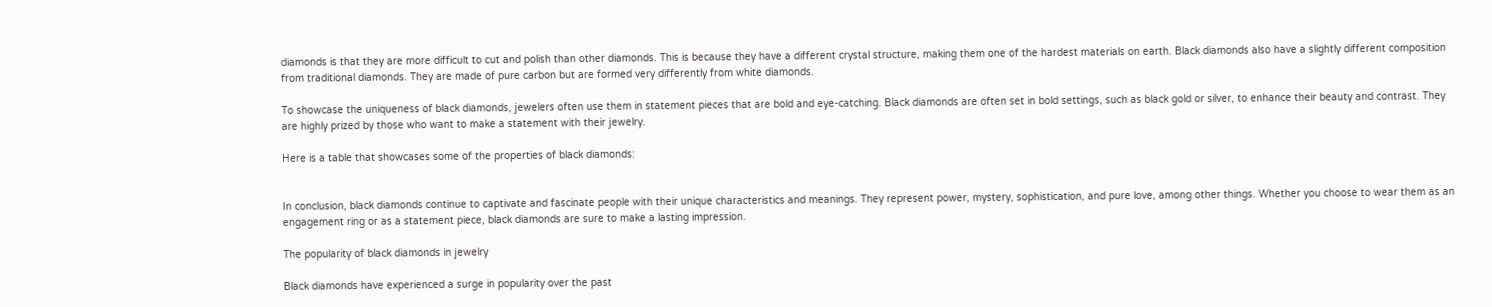diamonds is that they are more difficult to cut and polish than other diamonds. This is because they have a different crystal structure, making them one of the hardest materials on earth. Black diamonds also have a slightly different composition from traditional diamonds. They are made of pure carbon but are formed very differently from white diamonds.

To showcase the uniqueness of black diamonds, jewelers often use them in statement pieces that are bold and eye-catching. Black diamonds are often set in bold settings, such as black gold or silver, to enhance their beauty and contrast. They are highly prized by those who want to make a statement with their jewelry.

Here is a table that showcases some of the properties of black diamonds:


In conclusion, black diamonds continue to captivate and fascinate people with their unique characteristics and meanings. They represent power, mystery, sophistication, and pure love, among other things. Whether you choose to wear them as an engagement ring or as a statement piece, black diamonds are sure to make a lasting impression.

The popularity of black diamonds in jewelry

Black diamonds have experienced a surge in popularity over the past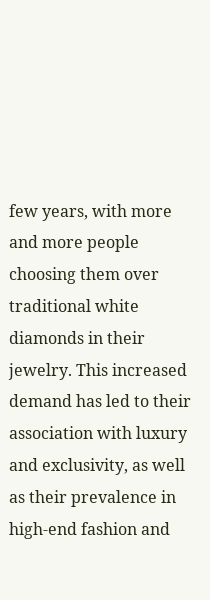few years, with more and more people choosing them over traditional white diamonds in their jewelry. This increased demand has led to their association with luxury and exclusivity, as well as their prevalence in high-end fashion and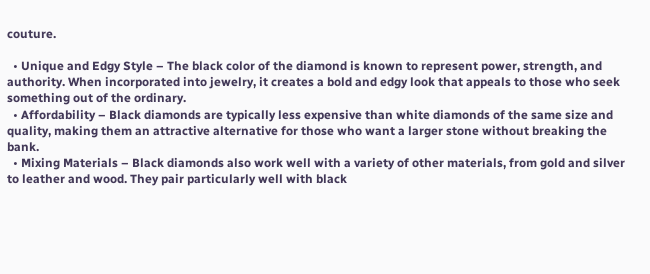couture.

  • Unique and Edgy Style – The black color of the diamond is known to represent power, strength, and authority. When incorporated into jewelry, it creates a bold and edgy look that appeals to those who seek something out of the ordinary.
  • Affordability – Black diamonds are typically less expensive than white diamonds of the same size and quality, making them an attractive alternative for those who want a larger stone without breaking the bank.
  • Mixing Materials – Black diamonds also work well with a variety of other materials, from gold and silver to leather and wood. They pair particularly well with black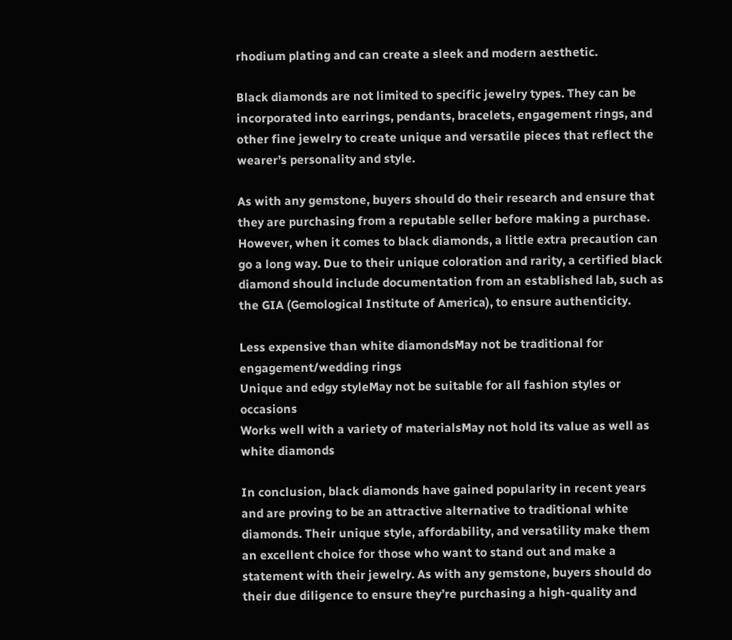rhodium plating and can create a sleek and modern aesthetic.

Black diamonds are not limited to specific jewelry types. They can be incorporated into earrings, pendants, bracelets, engagement rings, and other fine jewelry to create unique and versatile pieces that reflect the wearer’s personality and style.

As with any gemstone, buyers should do their research and ensure that they are purchasing from a reputable seller before making a purchase. However, when it comes to black diamonds, a little extra precaution can go a long way. Due to their unique coloration and rarity, a certified black diamond should include documentation from an established lab, such as the GIA (Gemological Institute of America), to ensure authenticity.

Less expensive than white diamondsMay not be traditional for engagement/wedding rings
Unique and edgy styleMay not be suitable for all fashion styles or occasions
Works well with a variety of materialsMay not hold its value as well as white diamonds

In conclusion, black diamonds have gained popularity in recent years and are proving to be an attractive alternative to traditional white diamonds. Their unique style, affordability, and versatility make them an excellent choice for those who want to stand out and make a statement with their jewelry. As with any gemstone, buyers should do their due diligence to ensure they’re purchasing a high-quality and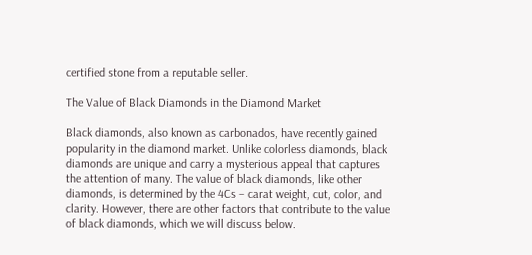certified stone from a reputable seller.

The Value of Black Diamonds in the Diamond Market

Black diamonds, also known as carbonados, have recently gained popularity in the diamond market. Unlike colorless diamonds, black diamonds are unique and carry a mysterious appeal that captures the attention of many. The value of black diamonds, like other diamonds, is determined by the 4Cs – carat weight, cut, color, and clarity. However, there are other factors that contribute to the value of black diamonds, which we will discuss below.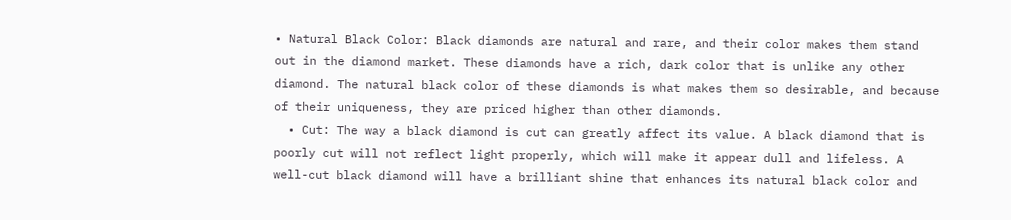• Natural Black Color: Black diamonds are natural and rare, and their color makes them stand out in the diamond market. These diamonds have a rich, dark color that is unlike any other diamond. The natural black color of these diamonds is what makes them so desirable, and because of their uniqueness, they are priced higher than other diamonds.
  • Cut: The way a black diamond is cut can greatly affect its value. A black diamond that is poorly cut will not reflect light properly, which will make it appear dull and lifeless. A well-cut black diamond will have a brilliant shine that enhances its natural black color and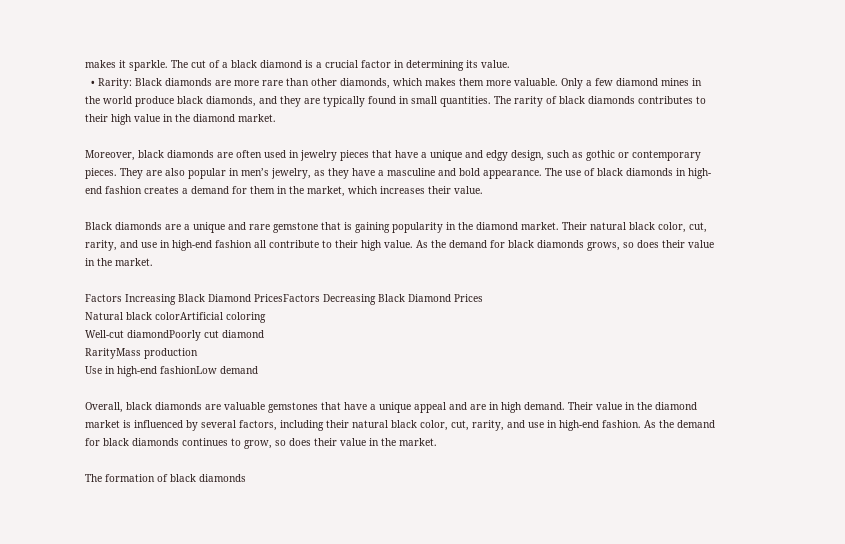makes it sparkle. The cut of a black diamond is a crucial factor in determining its value.
  • Rarity: Black diamonds are more rare than other diamonds, which makes them more valuable. Only a few diamond mines in the world produce black diamonds, and they are typically found in small quantities. The rarity of black diamonds contributes to their high value in the diamond market.

Moreover, black diamonds are often used in jewelry pieces that have a unique and edgy design, such as gothic or contemporary pieces. They are also popular in men’s jewelry, as they have a masculine and bold appearance. The use of black diamonds in high-end fashion creates a demand for them in the market, which increases their value.

Black diamonds are a unique and rare gemstone that is gaining popularity in the diamond market. Their natural black color, cut, rarity, and use in high-end fashion all contribute to their high value. As the demand for black diamonds grows, so does their value in the market.

Factors Increasing Black Diamond PricesFactors Decreasing Black Diamond Prices
Natural black colorArtificial coloring
Well-cut diamondPoorly cut diamond
RarityMass production
Use in high-end fashionLow demand

Overall, black diamonds are valuable gemstones that have a unique appeal and are in high demand. Their value in the diamond market is influenced by several factors, including their natural black color, cut, rarity, and use in high-end fashion. As the demand for black diamonds continues to grow, so does their value in the market.

The formation of black diamonds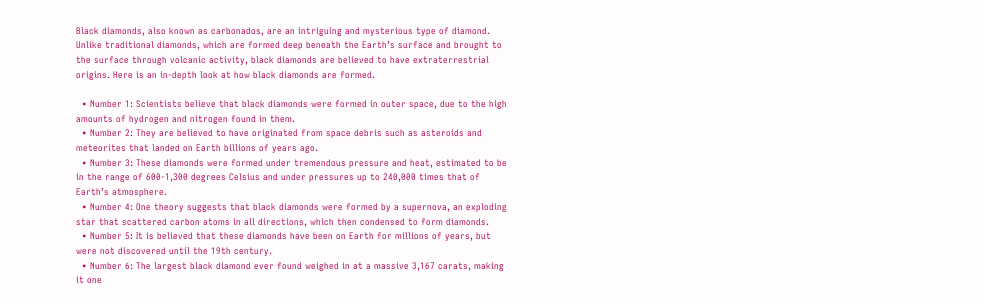Black diamonds, also known as carbonados, are an intriguing and mysterious type of diamond. Unlike traditional diamonds, which are formed deep beneath the Earth’s surface and brought to the surface through volcanic activity, black diamonds are believed to have extraterrestrial origins. Here is an in-depth look at how black diamonds are formed.

  • Number 1: Scientists believe that black diamonds were formed in outer space, due to the high amounts of hydrogen and nitrogen found in them.
  • Number 2: They are believed to have originated from space debris such as asteroids and meteorites that landed on Earth billions of years ago.
  • Number 3: These diamonds were formed under tremendous pressure and heat, estimated to be in the range of 600-1,300 degrees Celsius and under pressures up to 240,000 times that of Earth’s atmosphere.
  • Number 4: One theory suggests that black diamonds were formed by a supernova, an exploding star that scattered carbon atoms in all directions, which then condensed to form diamonds.
  • Number 5: It is believed that these diamonds have been on Earth for millions of years, but were not discovered until the 19th century.
  • Number 6: The largest black diamond ever found weighed in at a massive 3,167 carats, making it one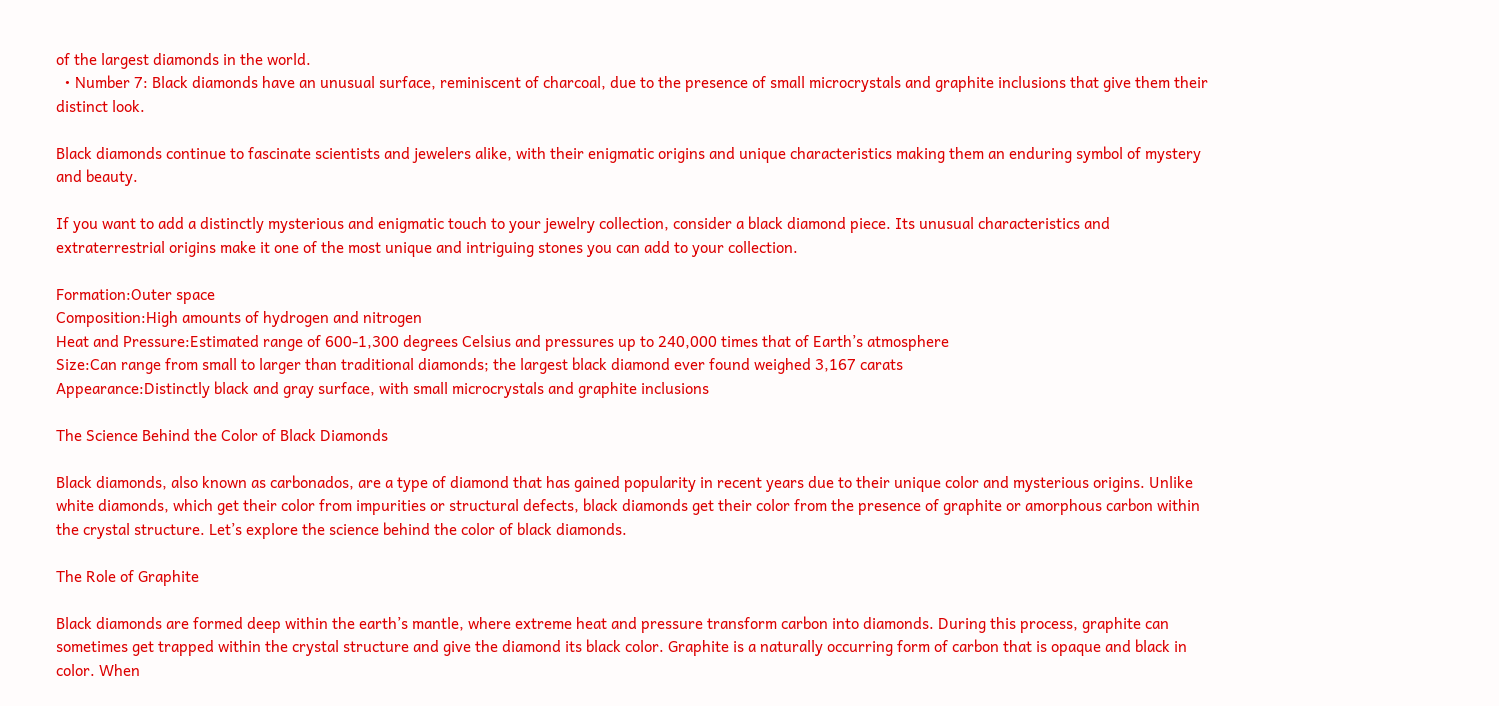of the largest diamonds in the world.
  • Number 7: Black diamonds have an unusual surface, reminiscent of charcoal, due to the presence of small microcrystals and graphite inclusions that give them their distinct look.

Black diamonds continue to fascinate scientists and jewelers alike, with their enigmatic origins and unique characteristics making them an enduring symbol of mystery and beauty.

If you want to add a distinctly mysterious and enigmatic touch to your jewelry collection, consider a black diamond piece. Its unusual characteristics and extraterrestrial origins make it one of the most unique and intriguing stones you can add to your collection.

Formation:Outer space
Composition:High amounts of hydrogen and nitrogen
Heat and Pressure:Estimated range of 600-1,300 degrees Celsius and pressures up to 240,000 times that of Earth’s atmosphere
Size:Can range from small to larger than traditional diamonds; the largest black diamond ever found weighed 3,167 carats
Appearance:Distinctly black and gray surface, with small microcrystals and graphite inclusions

The Science Behind the Color of Black Diamonds

Black diamonds, also known as carbonados, are a type of diamond that has gained popularity in recent years due to their unique color and mysterious origins. Unlike white diamonds, which get their color from impurities or structural defects, black diamonds get their color from the presence of graphite or amorphous carbon within the crystal structure. Let’s explore the science behind the color of black diamonds.

The Role of Graphite

Black diamonds are formed deep within the earth’s mantle, where extreme heat and pressure transform carbon into diamonds. During this process, graphite can sometimes get trapped within the crystal structure and give the diamond its black color. Graphite is a naturally occurring form of carbon that is opaque and black in color. When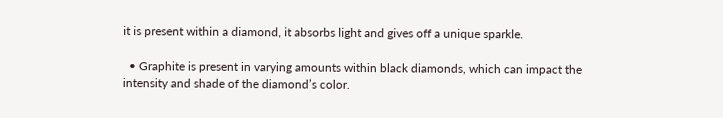it is present within a diamond, it absorbs light and gives off a unique sparkle.

  • Graphite is present in varying amounts within black diamonds, which can impact the intensity and shade of the diamond’s color.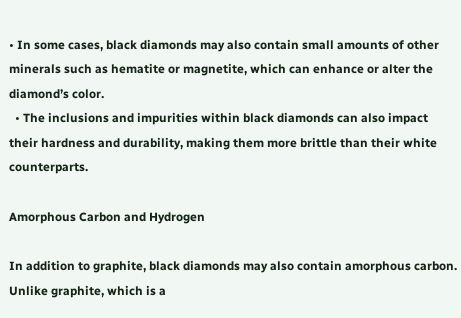• In some cases, black diamonds may also contain small amounts of other minerals such as hematite or magnetite, which can enhance or alter the diamond’s color.
  • The inclusions and impurities within black diamonds can also impact their hardness and durability, making them more brittle than their white counterparts.

Amorphous Carbon and Hydrogen

In addition to graphite, black diamonds may also contain amorphous carbon. Unlike graphite, which is a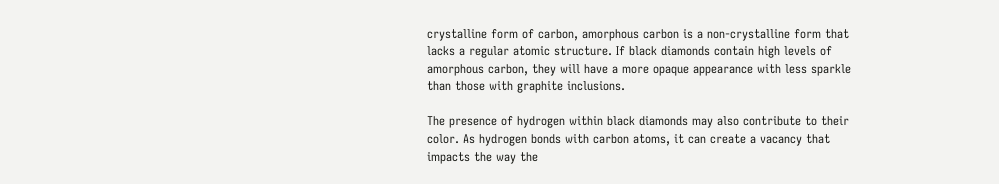crystalline form of carbon, amorphous carbon is a non-crystalline form that lacks a regular atomic structure. If black diamonds contain high levels of amorphous carbon, they will have a more opaque appearance with less sparkle than those with graphite inclusions.

The presence of hydrogen within black diamonds may also contribute to their color. As hydrogen bonds with carbon atoms, it can create a vacancy that impacts the way the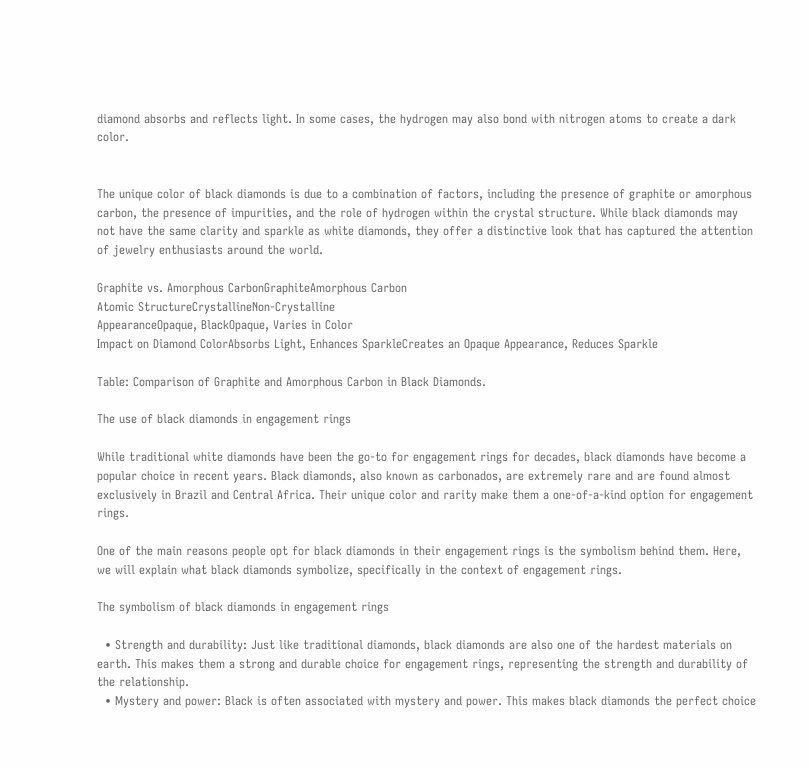diamond absorbs and reflects light. In some cases, the hydrogen may also bond with nitrogen atoms to create a dark color.


The unique color of black diamonds is due to a combination of factors, including the presence of graphite or amorphous carbon, the presence of impurities, and the role of hydrogen within the crystal structure. While black diamonds may not have the same clarity and sparkle as white diamonds, they offer a distinctive look that has captured the attention of jewelry enthusiasts around the world.

Graphite vs. Amorphous CarbonGraphiteAmorphous Carbon
Atomic StructureCrystallineNon-Crystalline
AppearanceOpaque, BlackOpaque, Varies in Color
Impact on Diamond ColorAbsorbs Light, Enhances SparkleCreates an Opaque Appearance, Reduces Sparkle

Table: Comparison of Graphite and Amorphous Carbon in Black Diamonds.

The use of black diamonds in engagement rings

While traditional white diamonds have been the go-to for engagement rings for decades, black diamonds have become a popular choice in recent years. Black diamonds, also known as carbonados, are extremely rare and are found almost exclusively in Brazil and Central Africa. Their unique color and rarity make them a one-of-a-kind option for engagement rings.

One of the main reasons people opt for black diamonds in their engagement rings is the symbolism behind them. Here, we will explain what black diamonds symbolize, specifically in the context of engagement rings.

The symbolism of black diamonds in engagement rings

  • Strength and durability: Just like traditional diamonds, black diamonds are also one of the hardest materials on earth. This makes them a strong and durable choice for engagement rings, representing the strength and durability of the relationship.
  • Mystery and power: Black is often associated with mystery and power. This makes black diamonds the perfect choice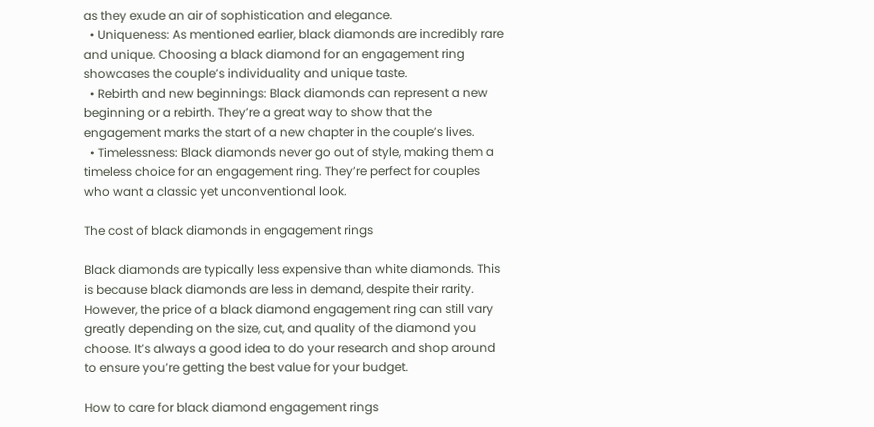as they exude an air of sophistication and elegance.
  • Uniqueness: As mentioned earlier, black diamonds are incredibly rare and unique. Choosing a black diamond for an engagement ring showcases the couple’s individuality and unique taste.
  • Rebirth and new beginnings: Black diamonds can represent a new beginning or a rebirth. They’re a great way to show that the engagement marks the start of a new chapter in the couple’s lives.
  • Timelessness: Black diamonds never go out of style, making them a timeless choice for an engagement ring. They’re perfect for couples who want a classic yet unconventional look.

The cost of black diamonds in engagement rings

Black diamonds are typically less expensive than white diamonds. This is because black diamonds are less in demand, despite their rarity. However, the price of a black diamond engagement ring can still vary greatly depending on the size, cut, and quality of the diamond you choose. It’s always a good idea to do your research and shop around to ensure you’re getting the best value for your budget.

How to care for black diamond engagement rings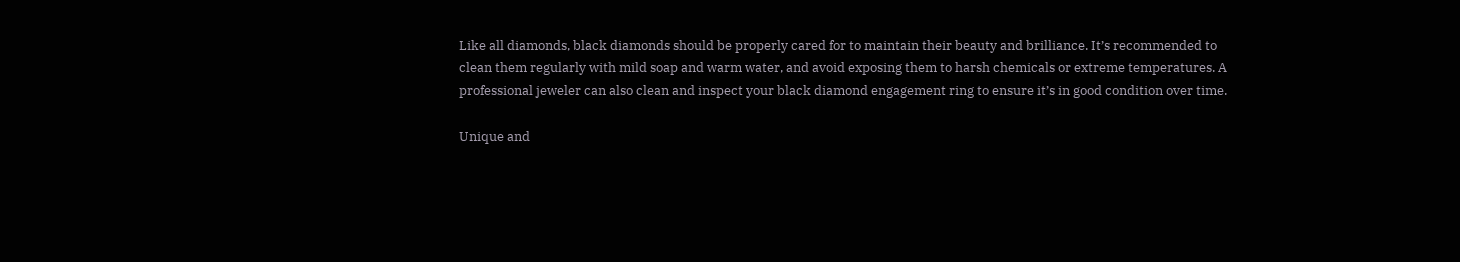Like all diamonds, black diamonds should be properly cared for to maintain their beauty and brilliance. It’s recommended to clean them regularly with mild soap and warm water, and avoid exposing them to harsh chemicals or extreme temperatures. A professional jeweler can also clean and inspect your black diamond engagement ring to ensure it’s in good condition over time.

Unique and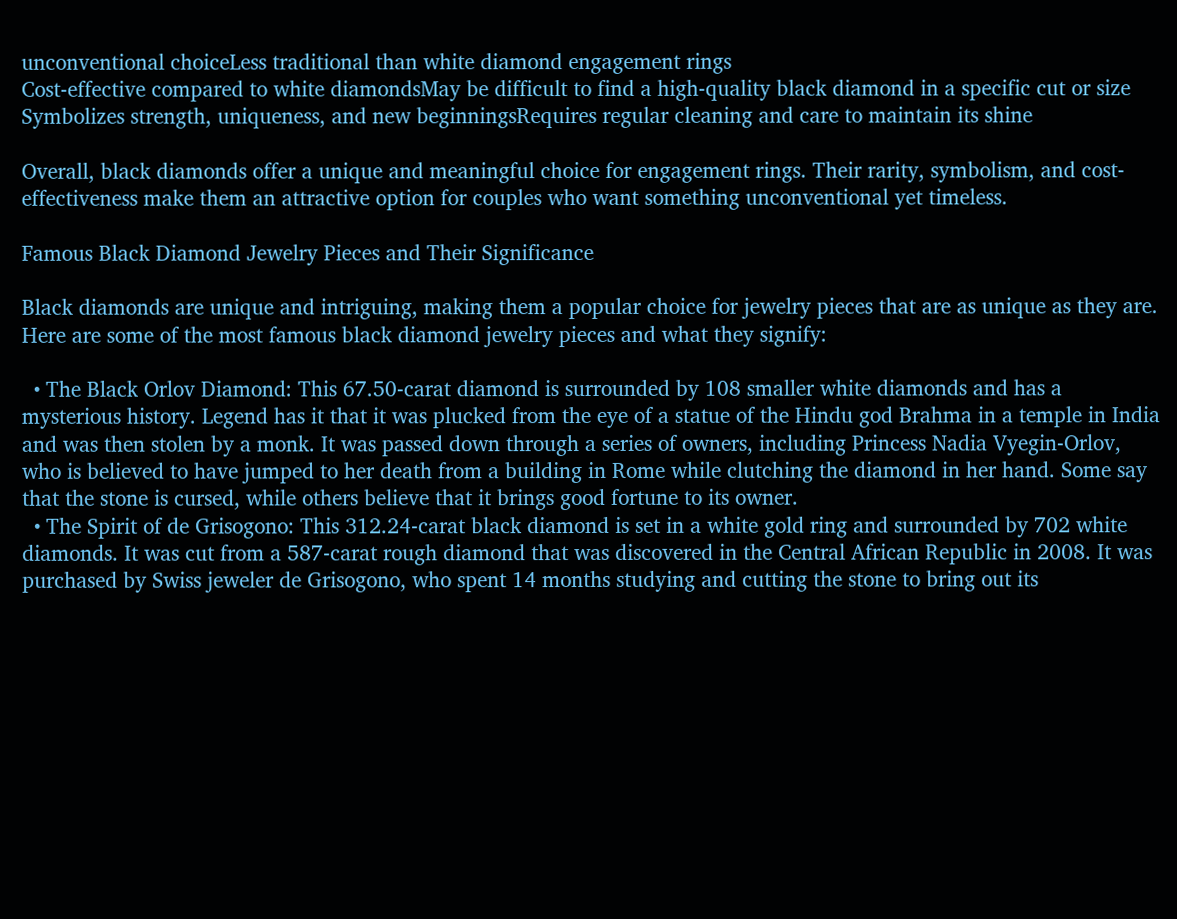unconventional choiceLess traditional than white diamond engagement rings
Cost-effective compared to white diamondsMay be difficult to find a high-quality black diamond in a specific cut or size
Symbolizes strength, uniqueness, and new beginningsRequires regular cleaning and care to maintain its shine

Overall, black diamonds offer a unique and meaningful choice for engagement rings. Their rarity, symbolism, and cost-effectiveness make them an attractive option for couples who want something unconventional yet timeless.

Famous Black Diamond Jewelry Pieces and Their Significance

Black diamonds are unique and intriguing, making them a popular choice for jewelry pieces that are as unique as they are. Here are some of the most famous black diamond jewelry pieces and what they signify:

  • The Black Orlov Diamond: This 67.50-carat diamond is surrounded by 108 smaller white diamonds and has a mysterious history. Legend has it that it was plucked from the eye of a statue of the Hindu god Brahma in a temple in India and was then stolen by a monk. It was passed down through a series of owners, including Princess Nadia Vyegin-Orlov, who is believed to have jumped to her death from a building in Rome while clutching the diamond in her hand. Some say that the stone is cursed, while others believe that it brings good fortune to its owner.
  • The Spirit of de Grisogono: This 312.24-carat black diamond is set in a white gold ring and surrounded by 702 white diamonds. It was cut from a 587-carat rough diamond that was discovered in the Central African Republic in 2008. It was purchased by Swiss jeweler de Grisogono, who spent 14 months studying and cutting the stone to bring out its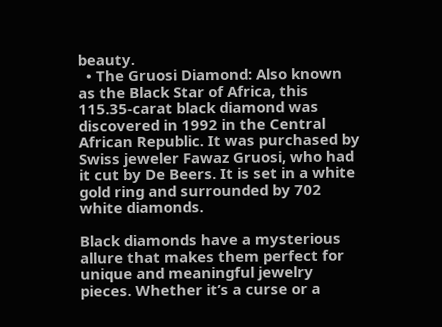beauty.
  • The Gruosi Diamond: Also known as the Black Star of Africa, this 115.35-carat black diamond was discovered in 1992 in the Central African Republic. It was purchased by Swiss jeweler Fawaz Gruosi, who had it cut by De Beers. It is set in a white gold ring and surrounded by 702 white diamonds.

Black diamonds have a mysterious allure that makes them perfect for unique and meaningful jewelry pieces. Whether it’s a curse or a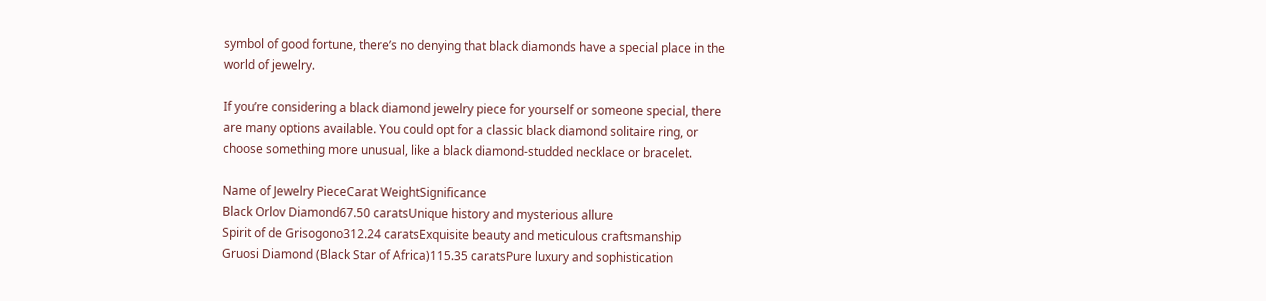symbol of good fortune, there’s no denying that black diamonds have a special place in the world of jewelry.

If you’re considering a black diamond jewelry piece for yourself or someone special, there are many options available. You could opt for a classic black diamond solitaire ring, or choose something more unusual, like a black diamond-studded necklace or bracelet.

Name of Jewelry PieceCarat WeightSignificance
Black Orlov Diamond67.50 caratsUnique history and mysterious allure
Spirit of de Grisogono312.24 caratsExquisite beauty and meticulous craftsmanship
Gruosi Diamond (Black Star of Africa)115.35 caratsPure luxury and sophistication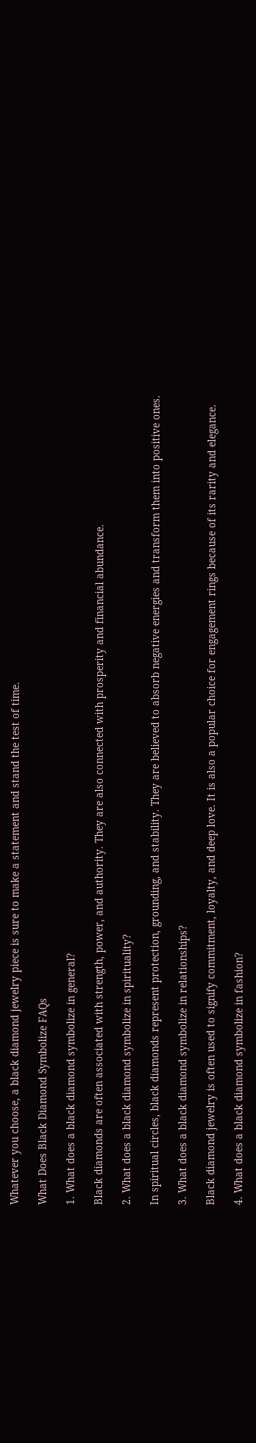Whatever you choose, a black diamond jewelry piece is sure to make a statement and stand the test of time.

What Does Black Diamond Symbolize FAQs

1. What does a black diamond symbolize in general?

Black diamonds are often associated with strength, power, and authority. They are also connected with prosperity and financial abundance.

2. What does a black diamond symbolize in spirituality?

In spiritual circles, black diamonds represent protection, grounding, and stability. They are believed to absorb negative energies and transform them into positive ones.

3. What does a black diamond symbolize in relationships?

Black diamond jewelry is often used to signify commitment, loyalty, and deep love. It is also a popular choice for engagement rings because of its rarity and elegance.

4. What does a black diamond symbolize in fashion?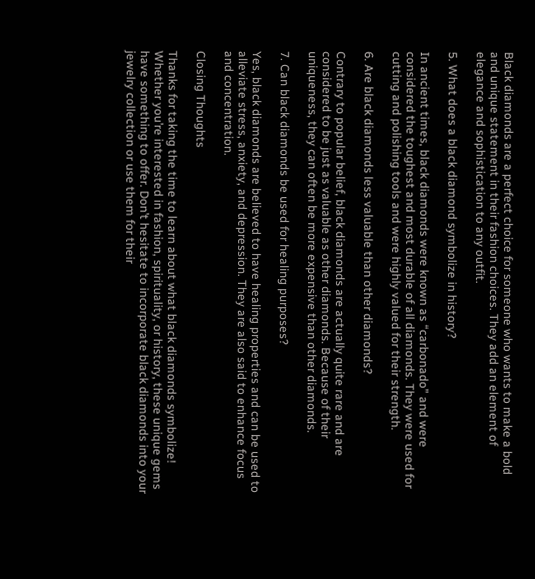Black diamonds are a perfect choice for someone who wants to make a bold and unique statement in their fashion choices. They add an element of elegance and sophistication to any outfit.

5. What does a black diamond symbolize in history?

In ancient times, black diamonds were known as “carbonado” and were considered the toughest and most durable of all diamonds. They were used for cutting and polishing tools and were highly valued for their strength.

6. Are black diamonds less valuable than other diamonds?

Contrary to popular belief, black diamonds are actually quite rare and are considered to be just as valuable as other diamonds. Because of their uniqueness, they can often be more expensive than other diamonds.

7. Can black diamonds be used for healing purposes?

Yes, black diamonds are believed to have healing properties and can be used to alleviate stress, anxiety, and depression. They are also said to enhance focus and concentration.

Closing Thoughts

Thanks for taking the time to learn about what black diamonds symbolize! Whether you’re interested in fashion, spirituality, or history, these unique gems have something to offer. Don’t hesitate to incorporate black diamonds into your jewelry collection or use them for their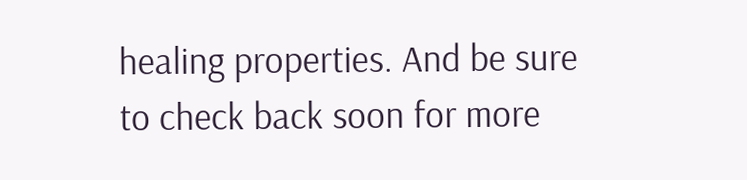healing properties. And be sure to check back soon for more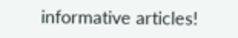informative articles!